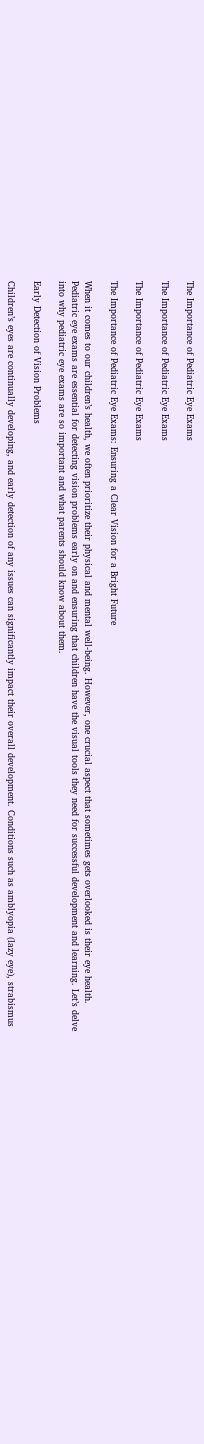The Importance of Pediatric Eye Exams

The Importance of Pediatric Eye Exams

The Importance of Pediatric Eye Exams

The Importance of Pediatric Eye Exams: Ensuring a Clear Vision for a Bright Future

When it comes to our children’s health, we often prioritize their physical and mental well-being. However, one crucial aspect that sometimes gets overlooked is their eye health. Pediatric eye exams are essential for detecting vision problems early on and ensuring that children have the visual tools they need for successful development and learning. Let’s delve into why pediatric eye exams are so important and what parents should know about them.

Early Detection of Vision Problems

Children’s eyes are continually developing, and early detection of any issues can significantly impact their overall development. Conditions such as amblyopia (lazy eye), strabismus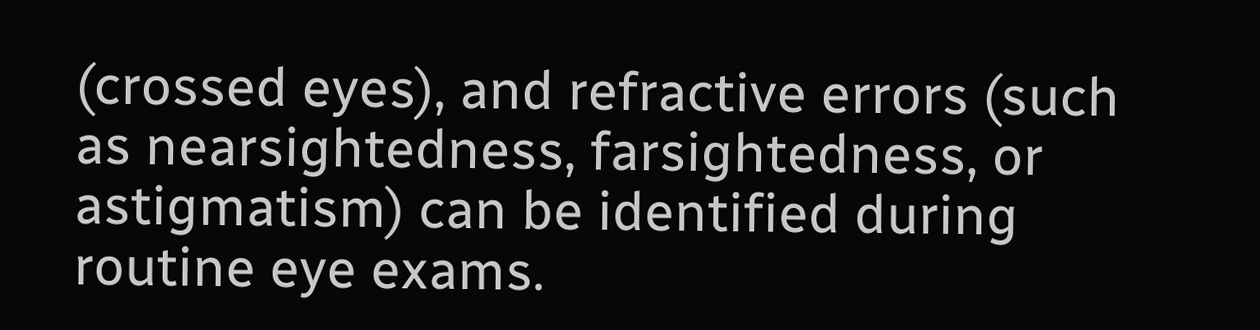(crossed eyes), and refractive errors (such as nearsightedness, farsightedness, or astigmatism) can be identified during routine eye exams.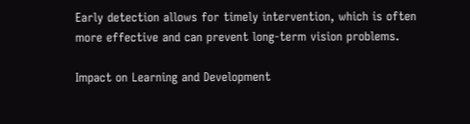Early detection allows for timely intervention, which is often more effective and can prevent long-term vision problems.

Impact on Learning and Development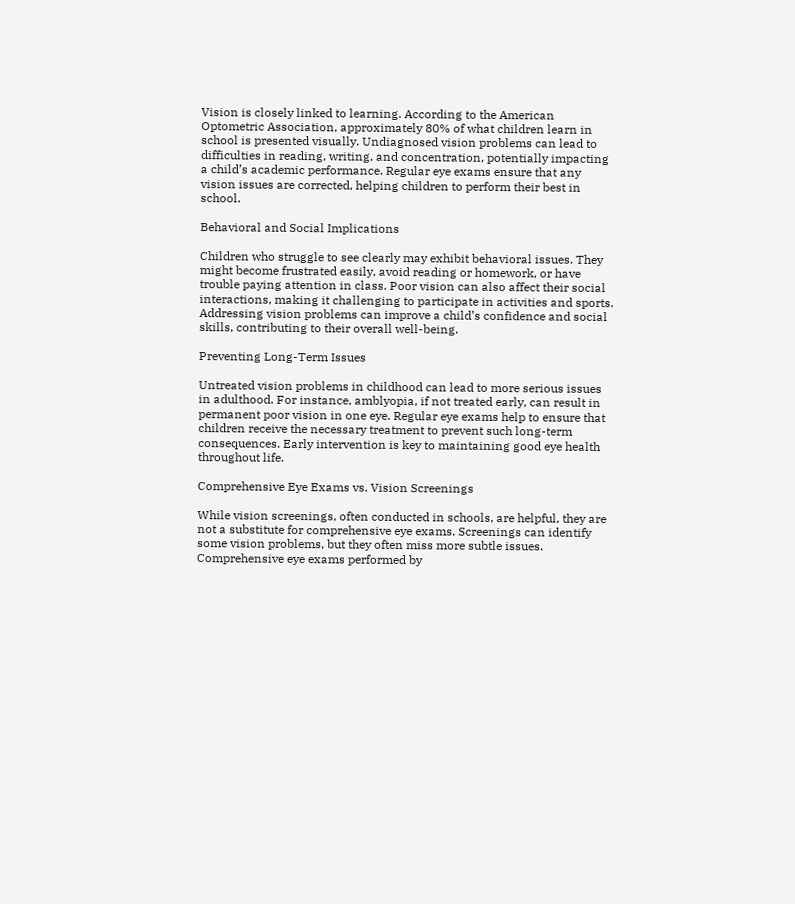Vision is closely linked to learning. According to the American Optometric Association, approximately 80% of what children learn in school is presented visually. Undiagnosed vision problems can lead to difficulties in reading, writing, and concentration, potentially impacting a child’s academic performance. Regular eye exams ensure that any vision issues are corrected, helping children to perform their best in school.

Behavioral and Social Implications

Children who struggle to see clearly may exhibit behavioral issues. They might become frustrated easily, avoid reading or homework, or have trouble paying attention in class. Poor vision can also affect their social interactions, making it challenging to participate in activities and sports. Addressing vision problems can improve a child’s confidence and social skills, contributing to their overall well-being.

Preventing Long-Term Issues

Untreated vision problems in childhood can lead to more serious issues in adulthood. For instance, amblyopia, if not treated early, can result in permanent poor vision in one eye. Regular eye exams help to ensure that children receive the necessary treatment to prevent such long-term consequences. Early intervention is key to maintaining good eye health throughout life.

Comprehensive Eye Exams vs. Vision Screenings

While vision screenings, often conducted in schools, are helpful, they are not a substitute for comprehensive eye exams. Screenings can identify some vision problems, but they often miss more subtle issues. Comprehensive eye exams performed by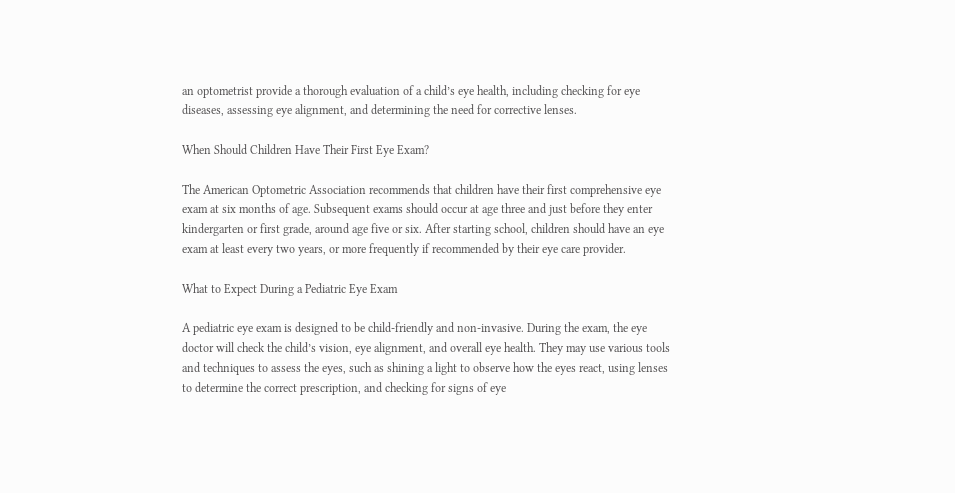an optometrist provide a thorough evaluation of a child’s eye health, including checking for eye diseases, assessing eye alignment, and determining the need for corrective lenses.

When Should Children Have Their First Eye Exam?

The American Optometric Association recommends that children have their first comprehensive eye exam at six months of age. Subsequent exams should occur at age three and just before they enter kindergarten or first grade, around age five or six. After starting school, children should have an eye exam at least every two years, or more frequently if recommended by their eye care provider.

What to Expect During a Pediatric Eye Exam

A pediatric eye exam is designed to be child-friendly and non-invasive. During the exam, the eye doctor will check the child’s vision, eye alignment, and overall eye health. They may use various tools and techniques to assess the eyes, such as shining a light to observe how the eyes react, using lenses to determine the correct prescription, and checking for signs of eye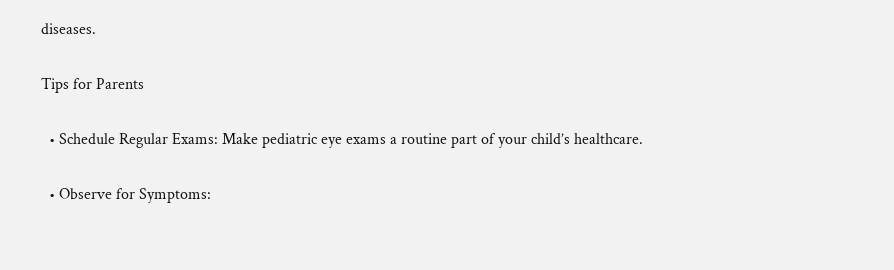diseases.

Tips for Parents

  • Schedule Regular Exams: Make pediatric eye exams a routine part of your child’s healthcare.

  • Observe for Symptoms: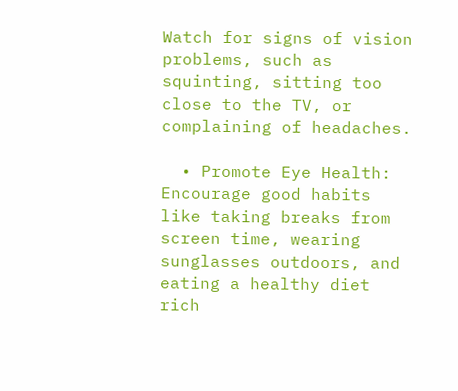Watch for signs of vision problems, such as squinting, sitting too close to the TV, or complaining of headaches.

  • Promote Eye Health: Encourage good habits like taking breaks from screen time, wearing sunglasses outdoors, and eating a healthy diet rich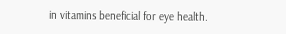in vitamins beneficial for eye health.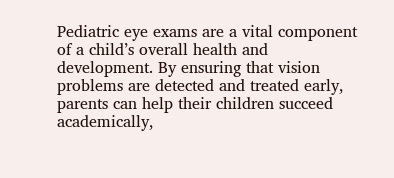Pediatric eye exams are a vital component of a child’s overall health and development. By ensuring that vision problems are detected and treated early, parents can help their children succeed academically,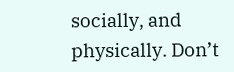socially, and physically. Don’t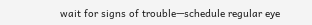wait for signs of trouble—schedule regular eye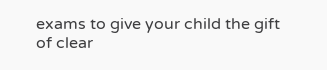exams to give your child the gift of clear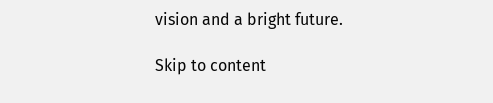vision and a bright future.

Skip to content